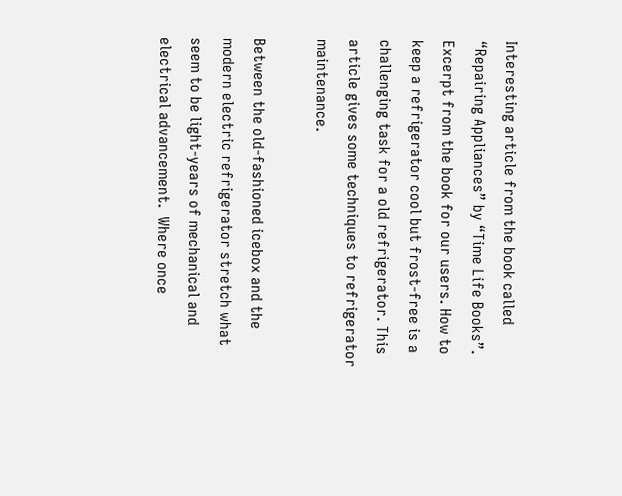Interesting article from the book called “Repairing Appliances” by “Time Life Books”. Excerpt from the book for our users. How to keep a refrigerator cool but frost-free is a challenging task for a old refrigerator. This article gives some techniques to refrigerator maintenance.

Between the old-fashioned icebox and the modern electric refrigerator stretch what seem to be light-years of mechanical and electrical advancement.  Where once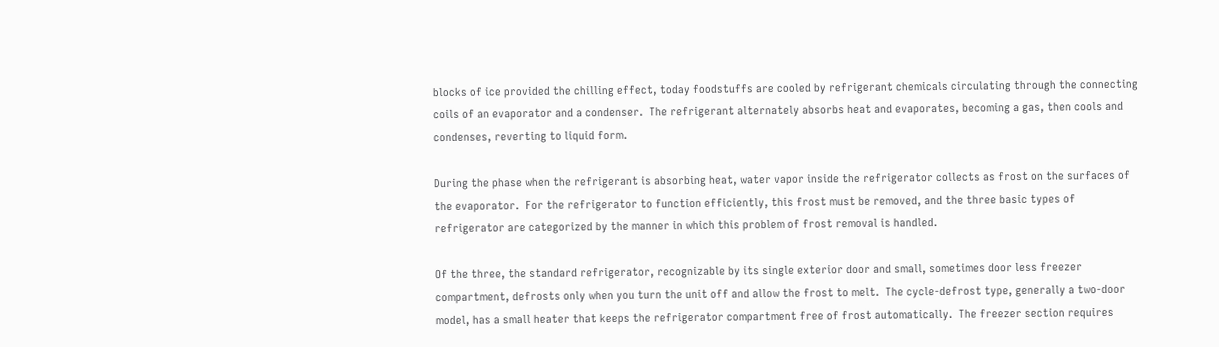blocks of ice provided the chilling effect, today foodstuffs are cooled by refrigerant chemicals circulating through the connecting coils of an evaporator and a condenser.  The refrigerant alternately absorbs heat and evaporates, becoming a gas, then cools and condenses, reverting to liquid form.

During the phase when the refrigerant is absorbing heat, water vapor inside the refrigerator collects as frost on the surfaces of the evaporator.  For the refrigerator to function efficiently, this frost must be removed, and the three basic types of refrigerator are categorized by the manner in which this problem of frost removal is handled.

Of the three, the standard refrigerator, recognizable by its single exterior door and small, sometimes door less freezer compartment, defrosts only when you turn the unit off and allow the frost to melt.  The cycle-defrost type, generally a two-door model, has a small heater that keeps the refrigerator compartment free of frost automatically.  The freezer section requires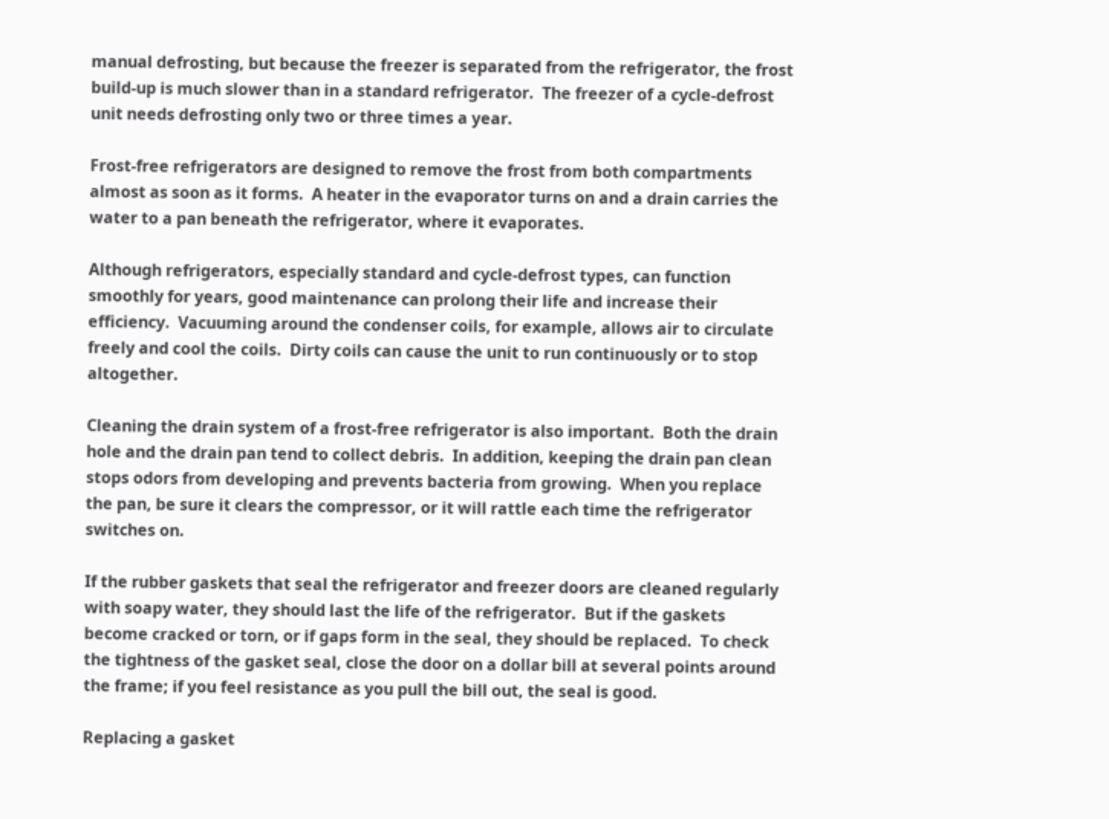manual defrosting, but because the freezer is separated from the refrigerator, the frost build-up is much slower than in a standard refrigerator.  The freezer of a cycle-defrost unit needs defrosting only two or three times a year.

Frost-free refrigerators are designed to remove the frost from both compartments almost as soon as it forms.  A heater in the evaporator turns on and a drain carries the water to a pan beneath the refrigerator, where it evaporates.

Although refrigerators, especially standard and cycle-defrost types, can function smoothly for years, good maintenance can prolong their life and increase their efficiency.  Vacuuming around the condenser coils, for example, allows air to circulate freely and cool the coils.  Dirty coils can cause the unit to run continuously or to stop altogether.

Cleaning the drain system of a frost-free refrigerator is also important.  Both the drain hole and the drain pan tend to collect debris.  In addition, keeping the drain pan clean stops odors from developing and prevents bacteria from growing.  When you replace the pan, be sure it clears the compressor, or it will rattle each time the refrigerator switches on.

If the rubber gaskets that seal the refrigerator and freezer doors are cleaned regularly with soapy water, they should last the life of the refrigerator.  But if the gaskets become cracked or torn, or if gaps form in the seal, they should be replaced.  To check the tightness of the gasket seal, close the door on a dollar bill at several points around the frame; if you feel resistance as you pull the bill out, the seal is good.

Replacing a gasket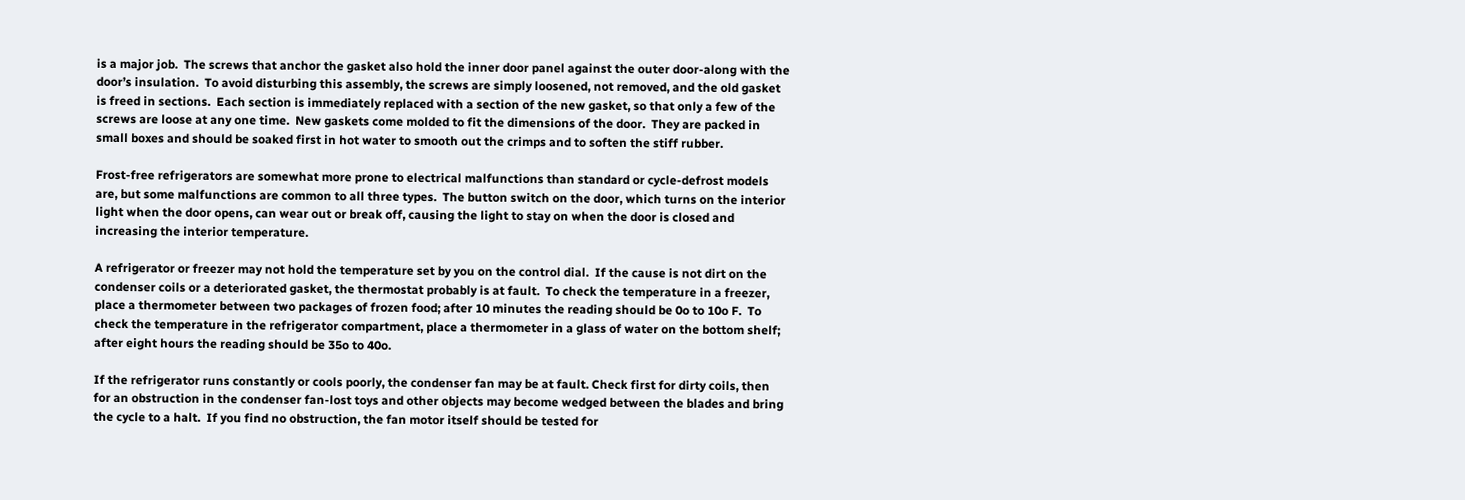is a major job.  The screws that anchor the gasket also hold the inner door panel against the outer door-along with the door’s insulation.  To avoid disturbing this assembly, the screws are simply loosened, not removed, and the old gasket is freed in sections.  Each section is immediately replaced with a section of the new gasket, so that only a few of the screws are loose at any one time.  New gaskets come molded to fit the dimensions of the door.  They are packed in small boxes and should be soaked first in hot water to smooth out the crimps and to soften the stiff rubber.

Frost-free refrigerators are somewhat more prone to electrical malfunctions than standard or cycle-defrost models are, but some malfunctions are common to all three types.  The button switch on the door, which turns on the interior light when the door opens, can wear out or break off, causing the light to stay on when the door is closed and increasing the interior temperature.

A refrigerator or freezer may not hold the temperature set by you on the control dial.  If the cause is not dirt on the condenser coils or a deteriorated gasket, the thermostat probably is at fault.  To check the temperature in a freezer, place a thermometer between two packages of frozen food; after 10 minutes the reading should be 0o to 10o F.  To check the temperature in the refrigerator compartment, place a thermometer in a glass of water on the bottom shelf; after eight hours the reading should be 35o to 40o.

If the refrigerator runs constantly or cools poorly, the condenser fan may be at fault. Check first for dirty coils, then for an obstruction in the condenser fan-lost toys and other objects may become wedged between the blades and bring the cycle to a halt.  If you find no obstruction, the fan motor itself should be tested for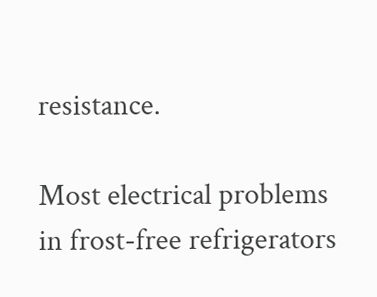resistance.

Most electrical problems in frost-free refrigerators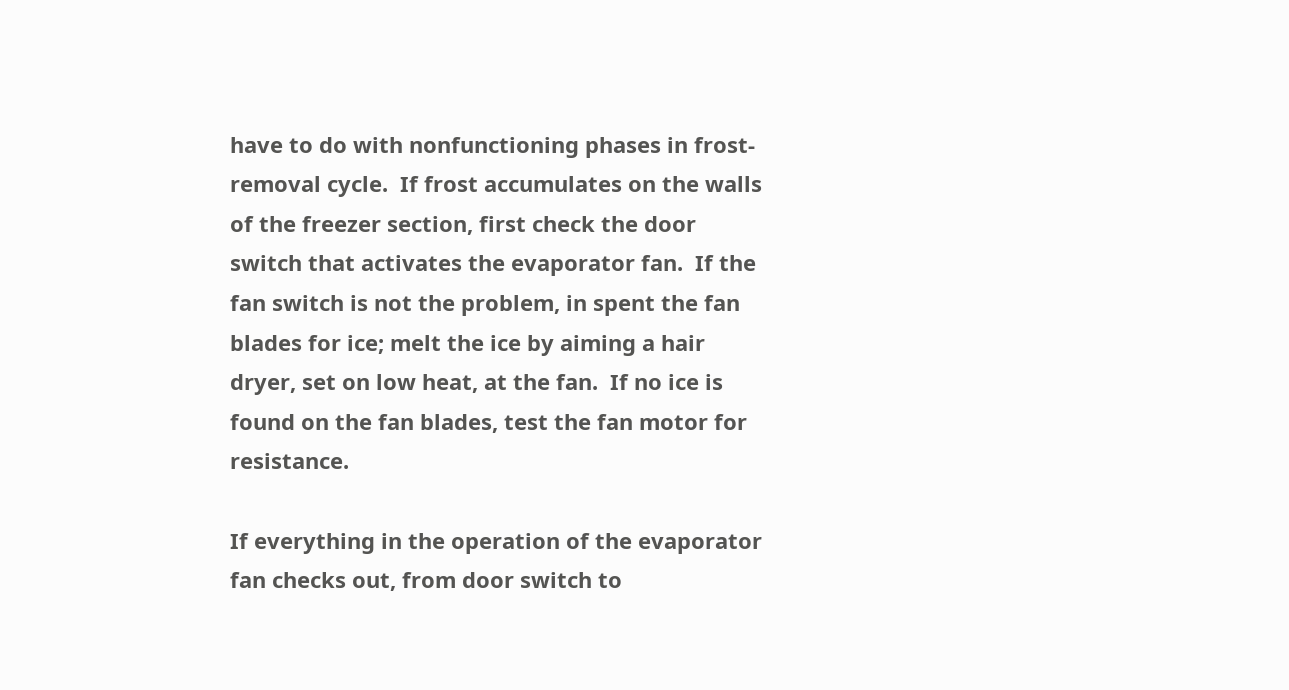have to do with nonfunctioning phases in frost-removal cycle.  If frost accumulates on the walls of the freezer section, first check the door switch that activates the evaporator fan.  If the fan switch is not the problem, in spent the fan blades for ice; melt the ice by aiming a hair dryer, set on low heat, at the fan.  If no ice is found on the fan blades, test the fan motor for resistance.

If everything in the operation of the evaporator fan checks out, from door switch to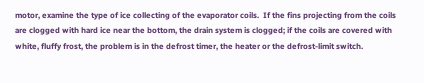motor, examine the type of ice collecting of the evaporator coils.  If the fins projecting from the coils are clogged with hard ice near the bottom, the drain system is clogged; if the coils are covered with white, fluffy frost, the problem is in the defrost timer, the heater or the defrost-limit switch.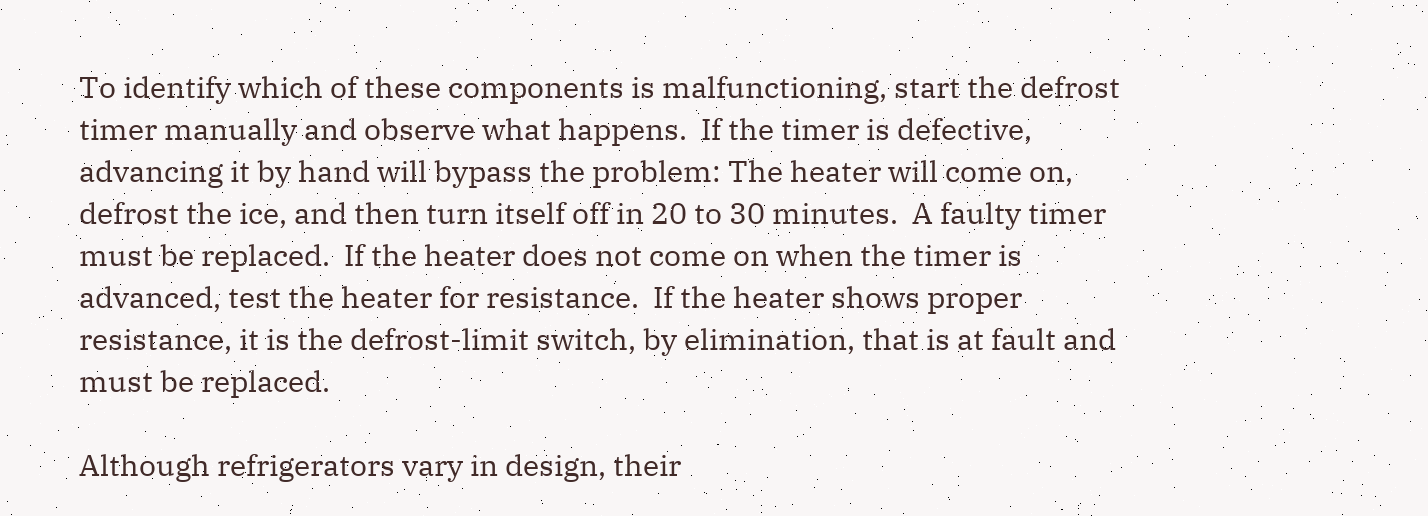To identify which of these components is malfunctioning, start the defrost timer manually and observe what happens.  If the timer is defective, advancing it by hand will bypass the problem: The heater will come on, defrost the ice, and then turn itself off in 20 to 30 minutes.  A faulty timer must be replaced.  If the heater does not come on when the timer is advanced, test the heater for resistance.  If the heater shows proper resistance, it is the defrost-limit switch, by elimination, that is at fault and must be replaced.

Although refrigerators vary in design, their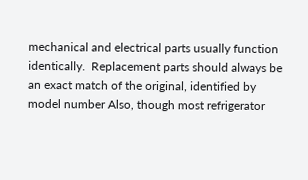mechanical and electrical parts usually function identically.  Replacement parts should always be an exact match of the original, identified by model number Also, though most refrigerator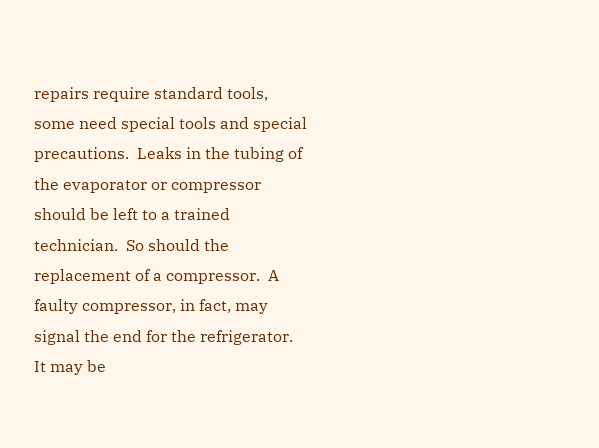repairs require standard tools, some need special tools and special precautions.  Leaks in the tubing of the evaporator or compressor should be left to a trained technician.  So should the replacement of a compressor.  A faulty compressor, in fact, may signal the end for the refrigerator.  It may be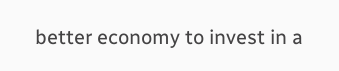better economy to invest in a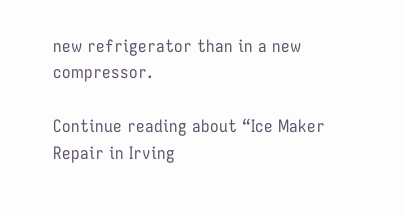new refrigerator than in a new compressor.

Continue reading about “Ice Maker Repair in Irving